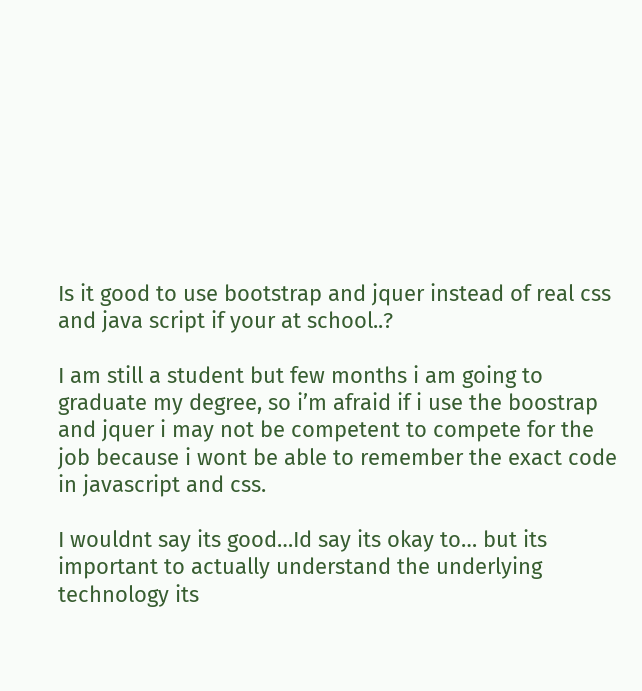Is it good to use bootstrap and jquer instead of real css and java script if your at school..?

I am still a student but few months i am going to graduate my degree, so i’m afraid if i use the boostrap and jquer i may not be competent to compete for the job because i wont be able to remember the exact code in javascript and css.

I wouldnt say its good…Id say its okay to… but its important to actually understand the underlying technology its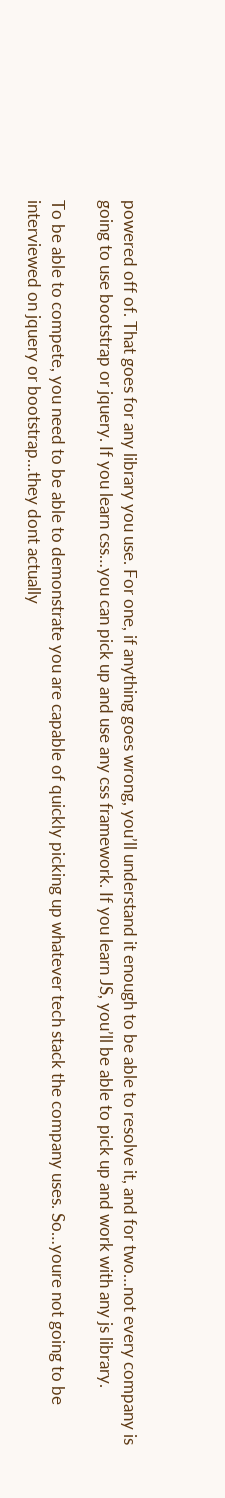powered off of. That goes for any library you use. For one, if anything goes wrong, you’ll understand it enough to be able to resolve it, and for two…not every company is going to use bootstrap or jquery. If you learn css…you can pick up and use any css framework. If you learn JS, you’ll be able to pick up and work with any js library.

To be able to compete, you need to be able to demonstrate you are capable of quickly picking up whatever tech stack the company uses. So…youre not going to be interviewed on jquery or bootstrap…they dont actually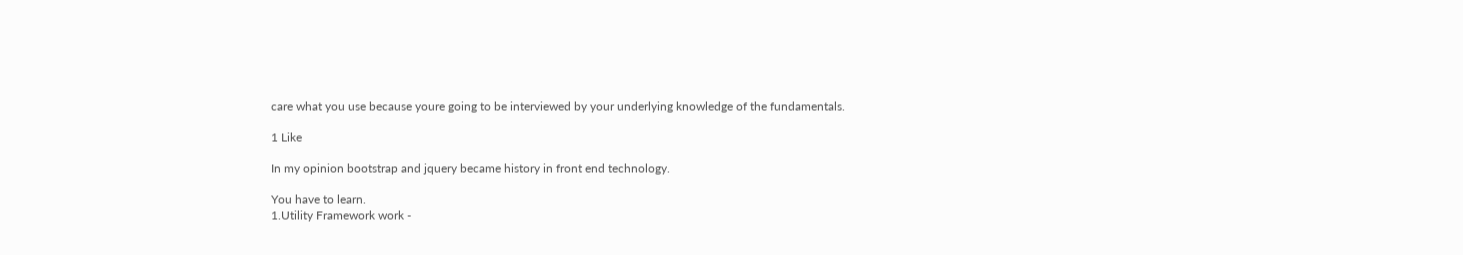care what you use because youre going to be interviewed by your underlying knowledge of the fundamentals.

1 Like

In my opinion bootstrap and jquery became history in front end technology.

You have to learn.
1.Utility Framework work -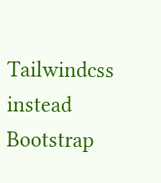Tailwindcss instead Bootstrap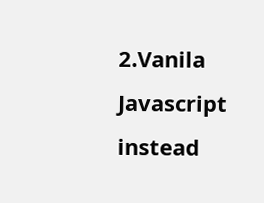2.Vanila Javascript instead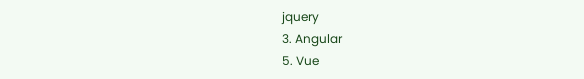jquery
3. Angular
5. Vue